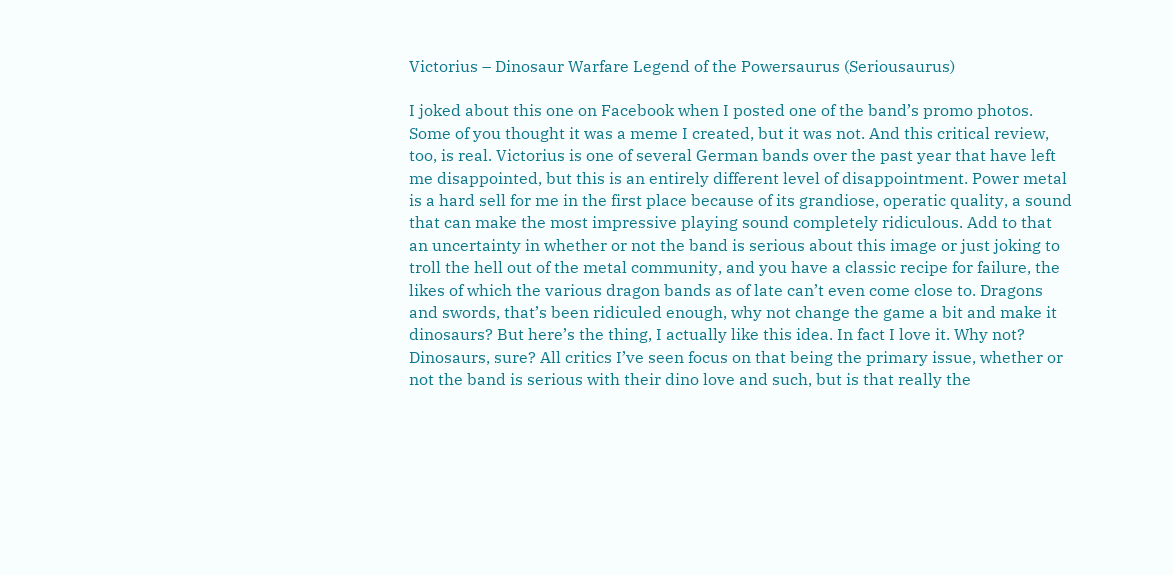Victorius – Dinosaur Warfare Legend of the Powersaurus (Seriousaurus)

I joked about this one on Facebook when I posted one of the band’s promo photos. Some of you thought it was a meme I created, but it was not. And this critical review, too, is real. Victorius is one of several German bands over the past year that have left me disappointed, but this is an entirely different level of disappointment. Power metal is a hard sell for me in the first place because of its grandiose, operatic quality, a sound that can make the most impressive playing sound completely ridiculous. Add to that an uncertainty in whether or not the band is serious about this image or just joking to troll the hell out of the metal community, and you have a classic recipe for failure, the likes of which the various dragon bands as of late can’t even come close to. Dragons and swords, that’s been ridiculed enough, why not change the game a bit and make it dinosaurs? But here’s the thing, I actually like this idea. In fact I love it. Why not? Dinosaurs, sure? All critics I’ve seen focus on that being the primary issue, whether or not the band is serious with their dino love and such, but is that really the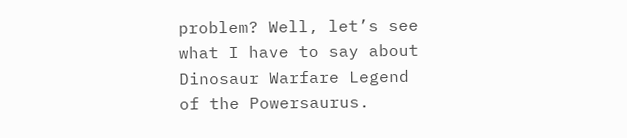problem? Well, let’s see what I have to say about Dinosaur Warfare Legend of the Powersaurus.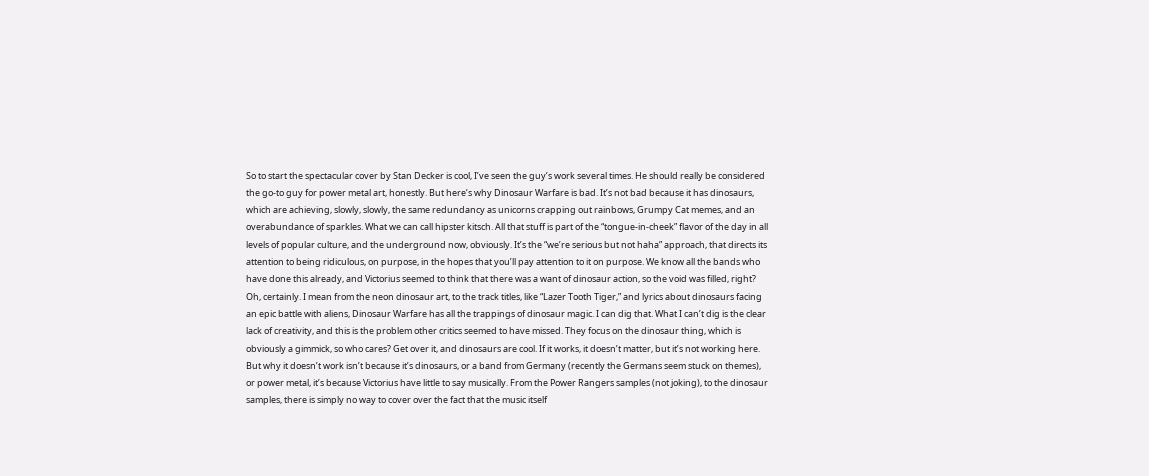So to start the spectacular cover by Stan Decker is cool, I’ve seen the guy’s work several times. He should really be considered the go-to guy for power metal art, honestly. But here’s why Dinosaur Warfare is bad. It’s not bad because it has dinosaurs, which are achieving, slowly, slowly, the same redundancy as unicorns crapping out rainbows, Grumpy Cat memes, and an overabundance of sparkles. What we can call hipster kitsch. All that stuff is part of the “tongue-in-cheek” flavor of the day in all levels of popular culture, and the underground now, obviously. It’s the “we’re serious but not haha” approach, that directs its attention to being ridiculous, on purpose, in the hopes that you’ll pay attention to it on purpose. We know all the bands who have done this already, and Victorius seemed to think that there was a want of dinosaur action, so the void was filled, right? Oh, certainly. I mean from the neon dinosaur art, to the track titles, like “Lazer Tooth Tiger,” and lyrics about dinosaurs facing an epic battle with aliens, Dinosaur Warfare has all the trappings of dinosaur magic. I can dig that. What I can’t dig is the clear lack of creativity, and this is the problem other critics seemed to have missed. They focus on the dinosaur thing, which is obviously a gimmick, so who cares? Get over it, and dinosaurs are cool. If it works, it doesn’t matter, but it’s not working here. But why it doesn’t work isn’t because it’s dinosaurs, or a band from Germany (recently the Germans seem stuck on themes), or power metal, it’s because Victorius have little to say musically. From the Power Rangers samples (not joking), to the dinosaur samples, there is simply no way to cover over the fact that the music itself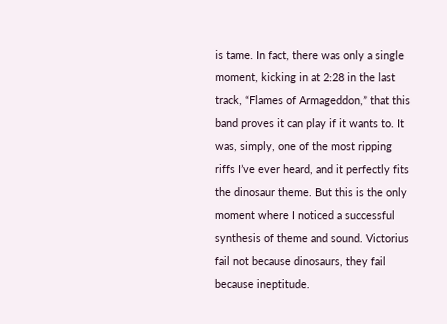is tame. In fact, there was only a single moment, kicking in at 2:28 in the last track, “Flames of Armageddon,” that this band proves it can play if it wants to. It was, simply, one of the most ripping riffs I’ve ever heard, and it perfectly fits the dinosaur theme. But this is the only moment where I noticed a successful synthesis of theme and sound. Victorius fail not because dinosaurs, they fail because ineptitude.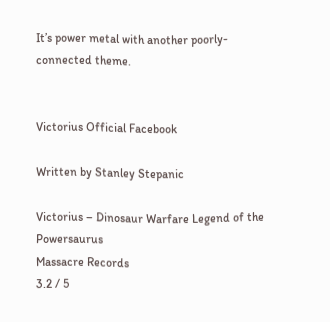It’s power metal with another poorly-connected theme.


Victorius Official Facebook

Written by Stanley Stepanic

Victorius – Dinosaur Warfare Legend of the Powersaurus
Massacre Records
3.2 / 5